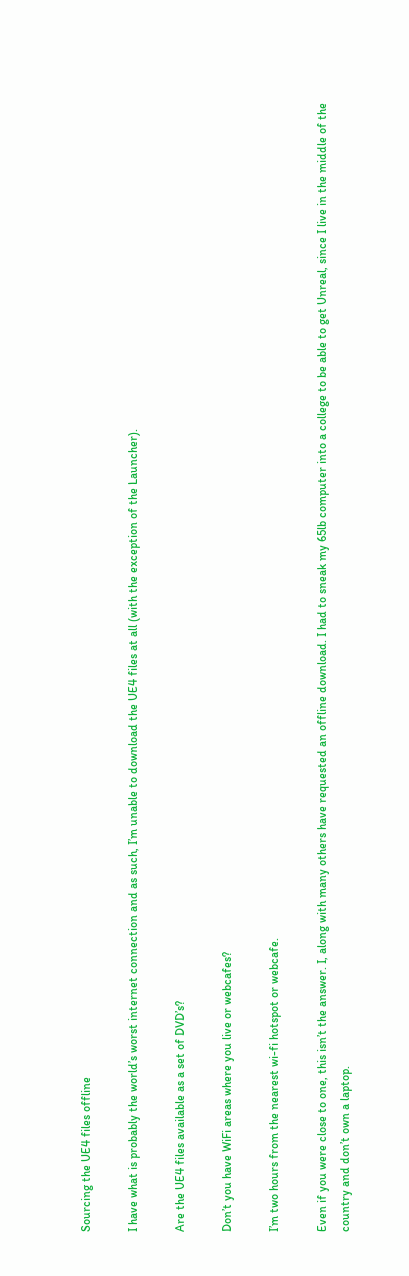Sourcing the UE4 files offline

I have what is probably the world’s worst internet connection and as such, I’m unable to download the UE4 files at all (with the exception of the Launcher).

Are the UE4 files available as a set of DVD’s?

Don’t you have WiFi areas where you live or webcafes?

I’m two hours from the nearest wi-fi hotspot or webcafe.

Even if you were close to one, this isn’t the answer. I, along with many others have requested an offline download. I had to sneak my 65lb computer into a college to be able to get Unreal, since I live in the middle of the country and don’t own a laptop.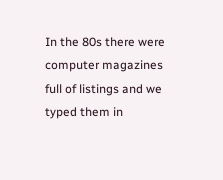In the 80s there were computer magazines full of listings and we typed them in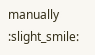manually :slight_smile: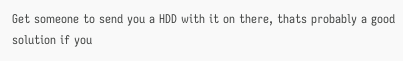Get someone to send you a HDD with it on there, thats probably a good solution if you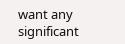want any significant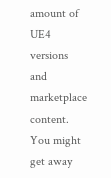amount of UE4 versions and marketplace content. You might get away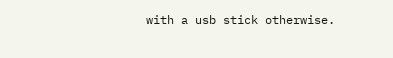with a usb stick otherwise.